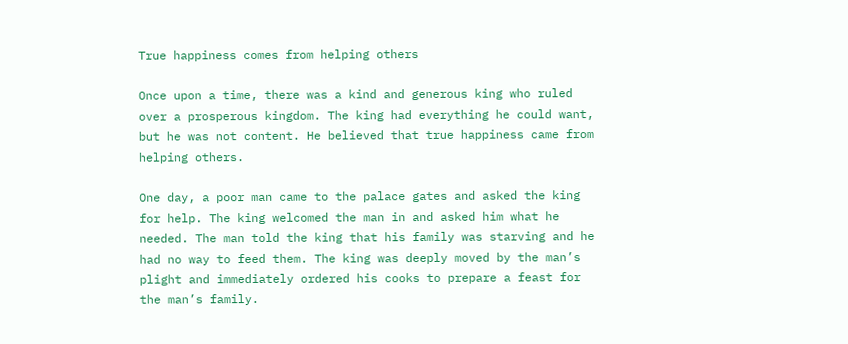True happiness comes from helping others

Once upon a time, there was a kind and generous king who ruled over a prosperous kingdom. The king had everything he could want, but he was not content. He believed that true happiness came from helping others.

One day, a poor man came to the palace gates and asked the king for help. The king welcomed the man in and asked him what he needed. The man told the king that his family was starving and he had no way to feed them. The king was deeply moved by the man’s plight and immediately ordered his cooks to prepare a feast for the man’s family.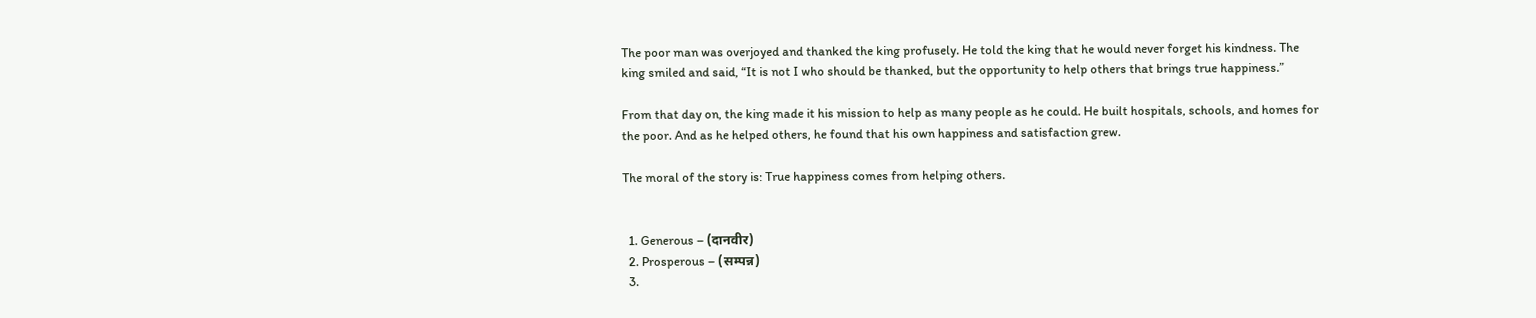The poor man was overjoyed and thanked the king profusely. He told the king that he would never forget his kindness. The king smiled and said, “It is not I who should be thanked, but the opportunity to help others that brings true happiness.”

From that day on, the king made it his mission to help as many people as he could. He built hospitals, schools, and homes for the poor. And as he helped others, he found that his own happiness and satisfaction grew.

The moral of the story is: True happiness comes from helping others.


  1. Generous – (दानवीर)
  2. Prosperous – (सम्पन्न)
  3.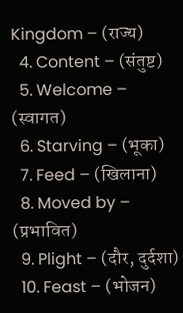Kingdom – (राज्य)
  4. Content – (संतुष्ट)
  5. Welcome – (स्वागत)
  6. Starving – (भूका)
  7. Feed – (खिलाना)
  8. Moved by – (प्रभावित)
  9. Plight – (दौर, दुर्दशा)
  10. Feast – (भोजन)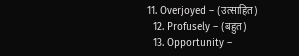11. Overjoyed – (उत्साहित)
  12. Profusely – (बहुत)
  13. Opportunity –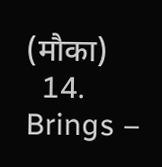(मौका)
  14. Brings –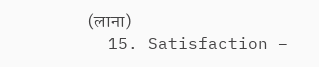(लाना)
  15. Satisfaction –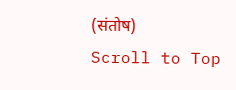(संतोष)
Scroll to Top